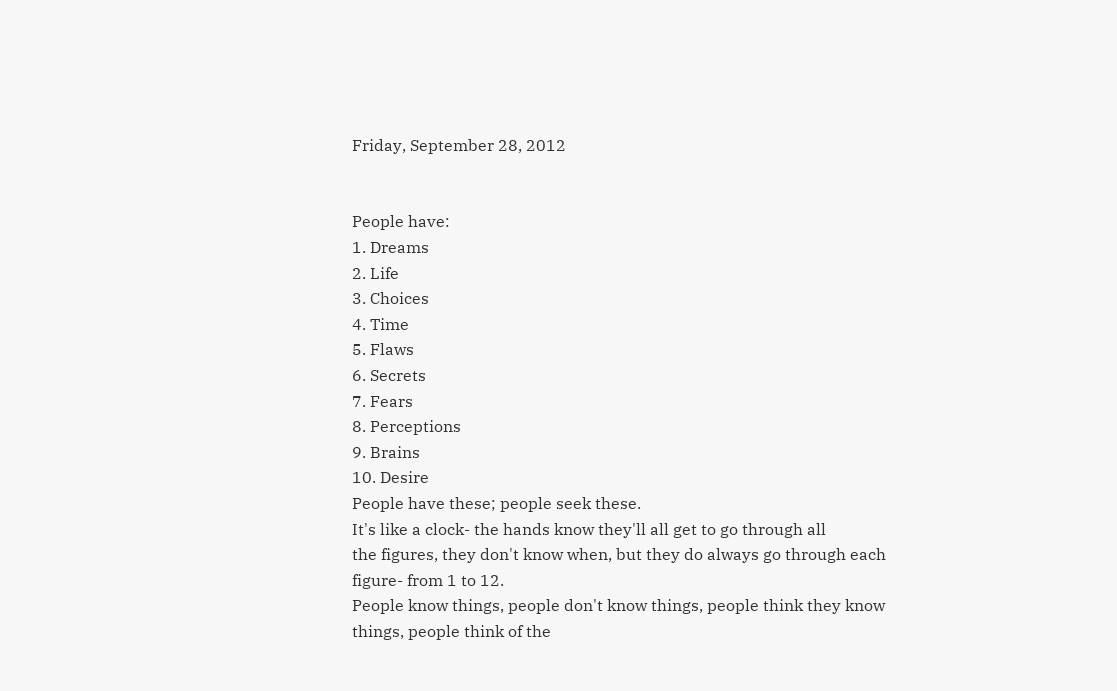Friday, September 28, 2012


People have:
1. Dreams
2. Life
3. Choices
4. Time
5. Flaws
6. Secrets
7. Fears
8. Perceptions
9. Brains
10. Desire
People have these; people seek these.
It's like a clock- the hands know they'll all get to go through all
the figures, they don't know when, but they do always go through each
figure- from 1 to 12.
People know things, people don't know things, people think they know
things, people think of the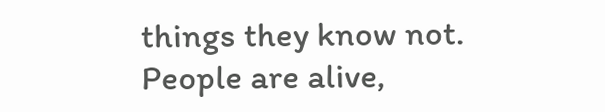things they know not. People are alive,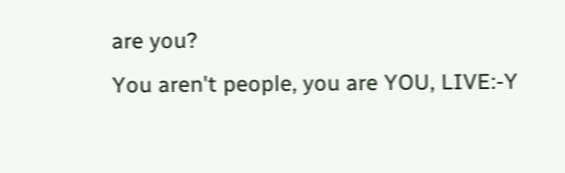are you?
You aren't people, you are YOU, LIVE:-Y